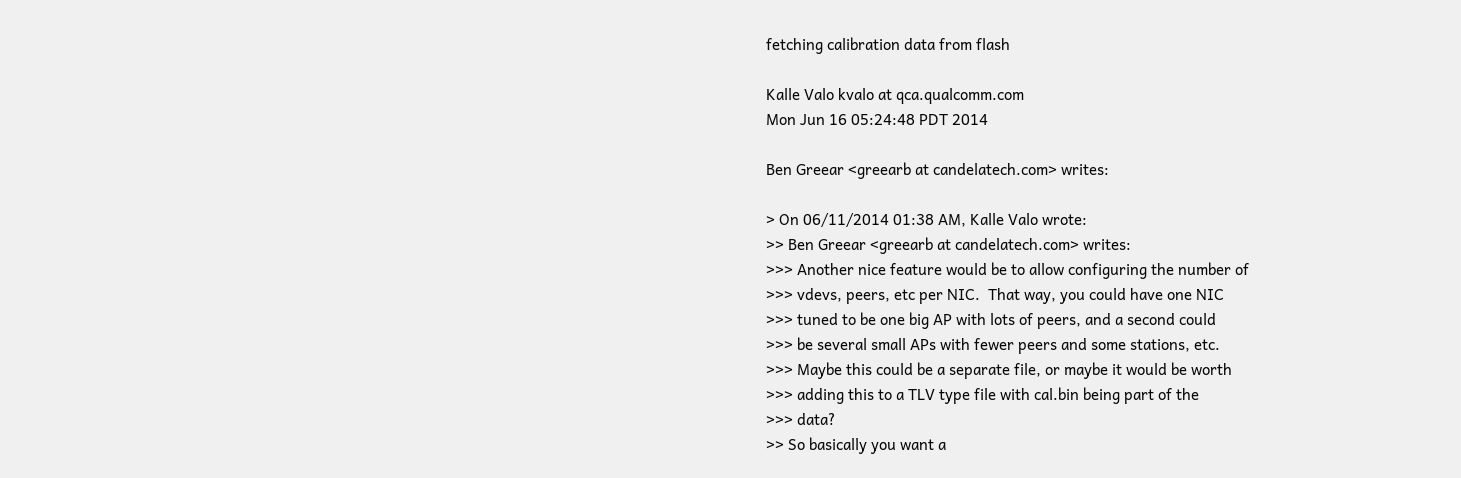fetching calibration data from flash

Kalle Valo kvalo at qca.qualcomm.com
Mon Jun 16 05:24:48 PDT 2014

Ben Greear <greearb at candelatech.com> writes:

> On 06/11/2014 01:38 AM, Kalle Valo wrote:
>> Ben Greear <greearb at candelatech.com> writes:
>>> Another nice feature would be to allow configuring the number of
>>> vdevs, peers, etc per NIC.  That way, you could have one NIC
>>> tuned to be one big AP with lots of peers, and a second could
>>> be several small APs with fewer peers and some stations, etc.
>>> Maybe this could be a separate file, or maybe it would be worth
>>> adding this to a TLV type file with cal.bin being part of the
>>> data?
>> So basically you want a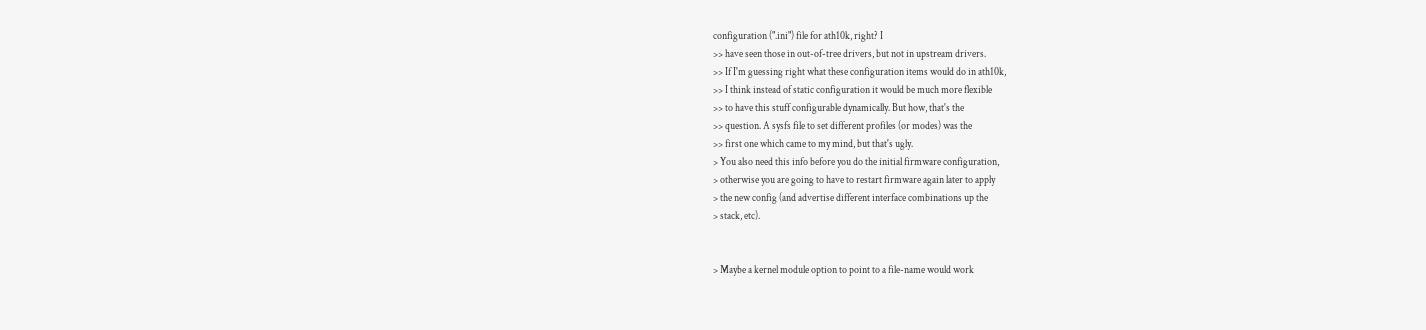configuration (".ini") file for ath10k, right? I
>> have seen those in out-of-tree drivers, but not in upstream drivers.
>> If I'm guessing right what these configuration items would do in ath10k,
>> I think instead of static configuration it would be much more flexible
>> to have this stuff configurable dynamically. But how, that's the
>> question. A sysfs file to set different profiles (or modes) was the
>> first one which came to my mind, but that's ugly.
> You also need this info before you do the initial firmware configuration,
> otherwise you are going to have to restart firmware again later to apply
> the new config (and advertise different interface combinations up the
> stack, etc).


> Maybe a kernel module option to point to a file-name would work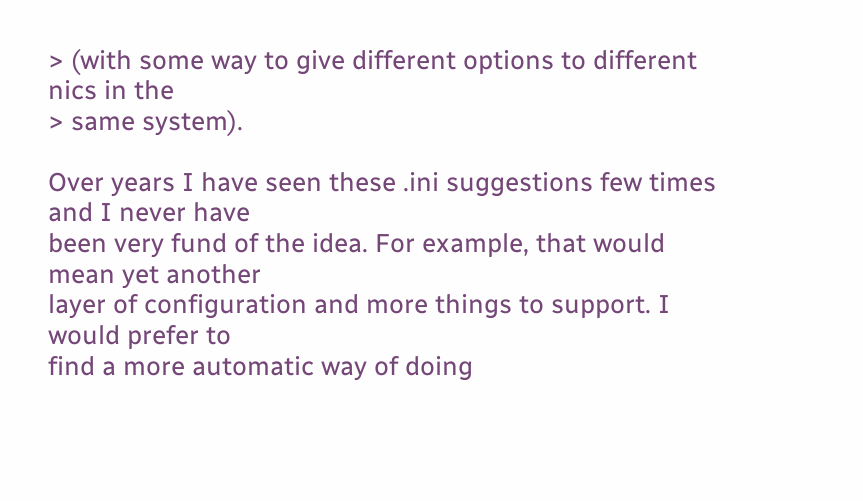> (with some way to give different options to different nics in the
> same system).

Over years I have seen these .ini suggestions few times and I never have
been very fund of the idea. For example, that would mean yet another
layer of configuration and more things to support. I would prefer to
find a more automatic way of doing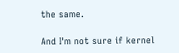the same.

And I'm not sure if kernel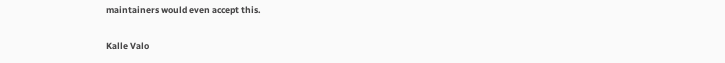maintainers would even accept this.

Kalle Valo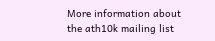More information about the ath10k mailing list